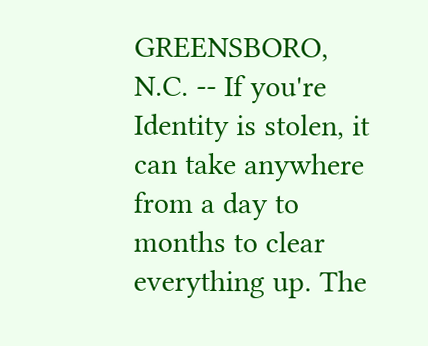GREENSBORO, N.C. -- If you're Identity is stolen, it can take anywhere from a day to months to clear everything up. The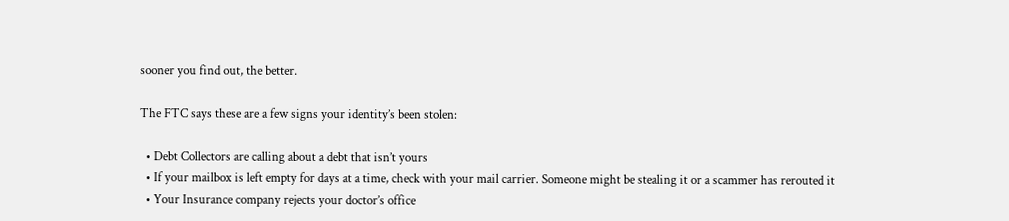sooner you find out, the better.

The FTC says these are a few signs your identity’s been stolen:

  • Debt Collectors are calling about a debt that isn’t yours
  • If your mailbox is left empty for days at a time, check with your mail carrier. Someone might be stealing it or a scammer has rerouted it
  • Your Insurance company rejects your doctor’s office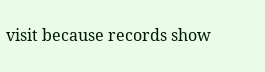visit because records show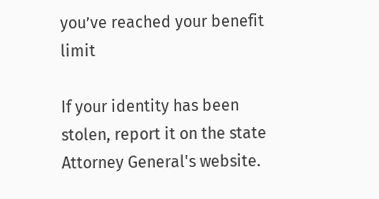you’ve reached your benefit limit

If your identity has been stolen, report it on the state Attorney General's website.